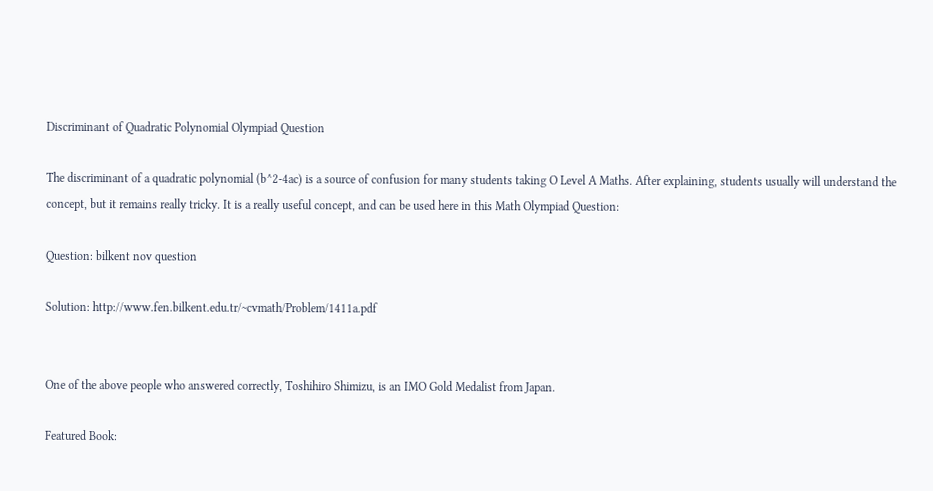Discriminant of Quadratic Polynomial Olympiad Question

The discriminant of a quadratic polynomial (b^2-4ac) is a source of confusion for many students taking O Level A Maths. After explaining, students usually will understand the concept, but it remains really tricky. It is a really useful concept, and can be used here in this Math Olympiad Question:

Question: bilkent nov question

Solution: http://www.fen.bilkent.edu.tr/~cvmath/Problem/1411a.pdf


One of the above people who answered correctly, Toshihiro Shimizu, is an IMO Gold Medalist from Japan.

Featured Book: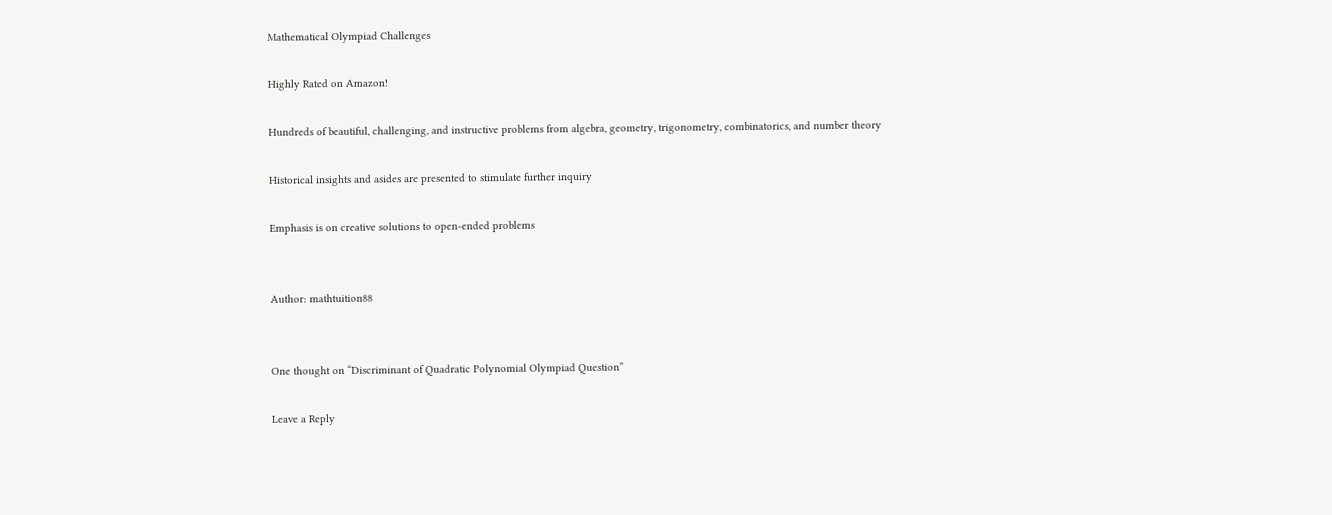Mathematical Olympiad Challenges

Highly Rated on Amazon!

Hundreds of beautiful, challenging, and instructive problems from algebra, geometry, trigonometry, combinatorics, and number theory

Historical insights and asides are presented to stimulate further inquiry

Emphasis is on creative solutions to open-ended problems


Author: mathtuition88


One thought on “Discriminant of Quadratic Polynomial Olympiad Question”

Leave a Reply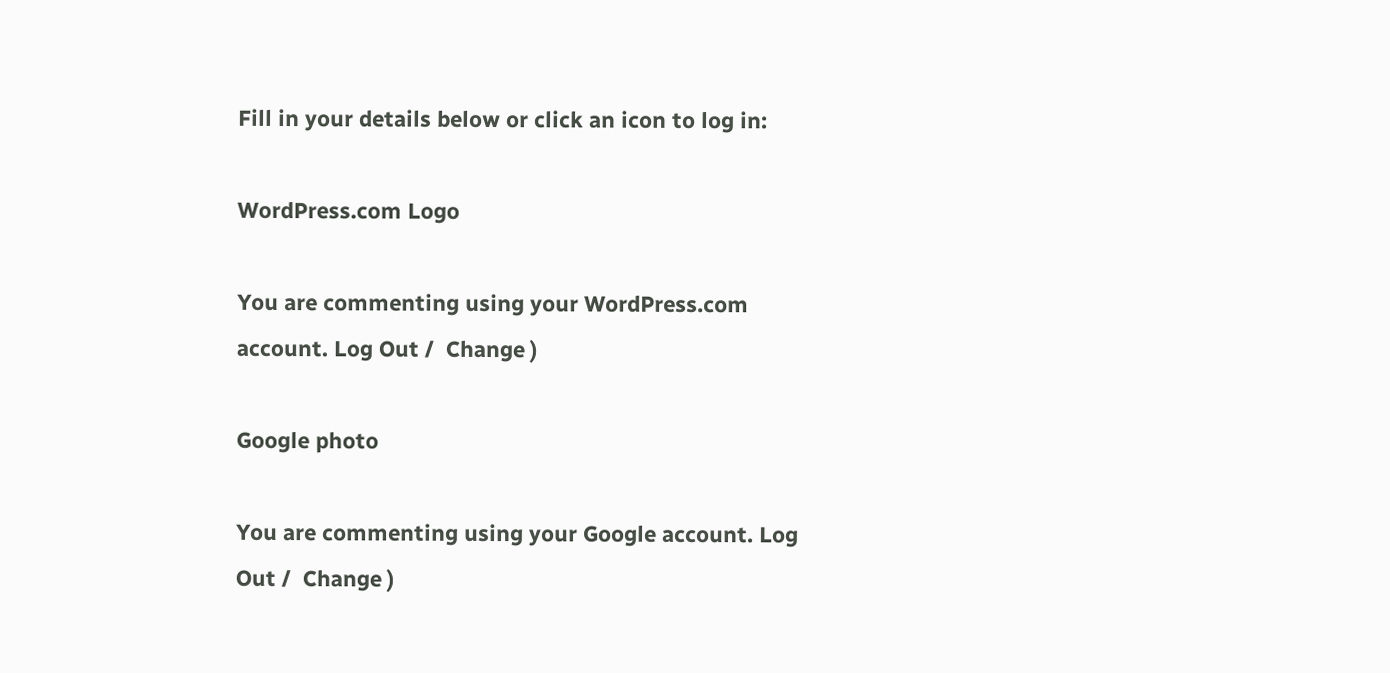Fill in your details below or click an icon to log in:

WordPress.com Logo

You are commenting using your WordPress.com account. Log Out /  Change )

Google photo

You are commenting using your Google account. Log Out /  Change )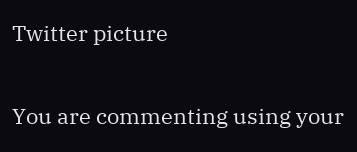Twitter picture

You are commenting using your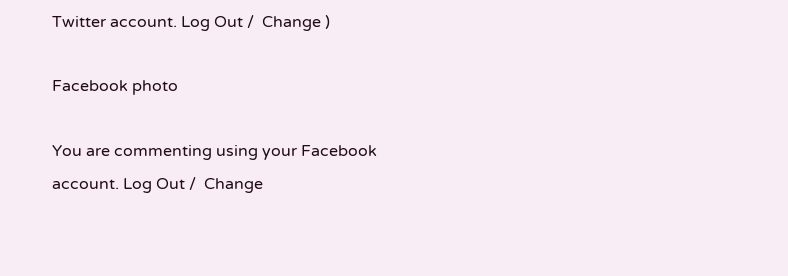Twitter account. Log Out /  Change )

Facebook photo

You are commenting using your Facebook account. Log Out /  Change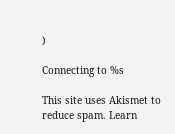)

Connecting to %s

This site uses Akismet to reduce spam. Learn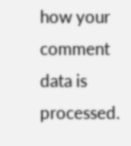how your comment data is processed.